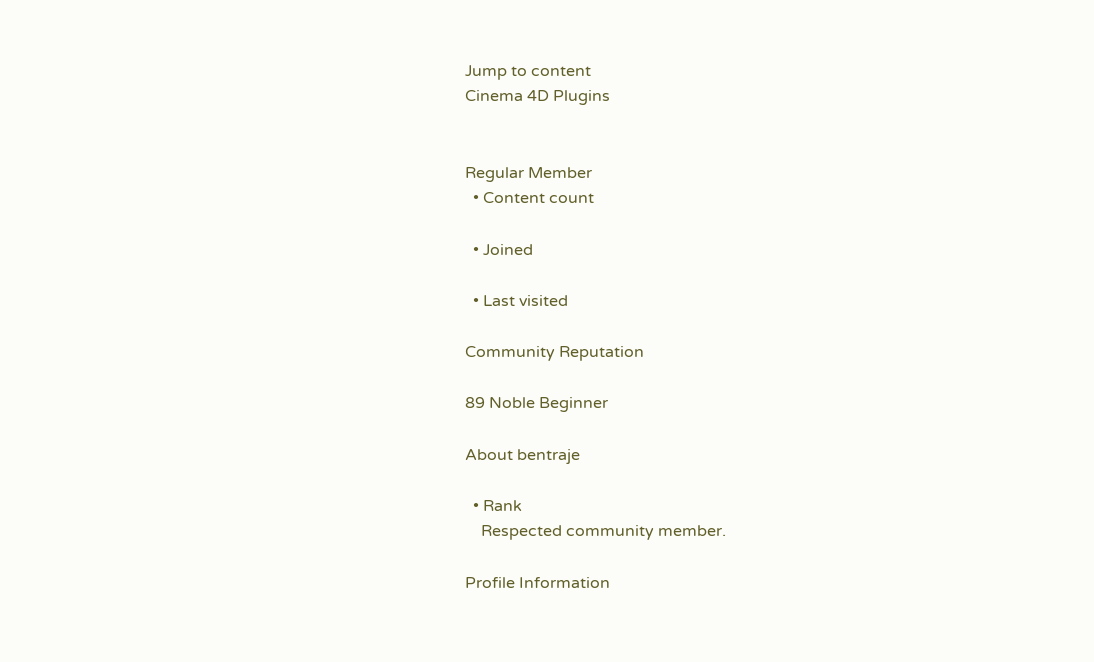Jump to content
Cinema 4D Plugins


Regular Member
  • Content count

  • Joined

  • Last visited

Community Reputation

89 Noble Beginner

About bentraje

  • Rank
    Respected community member.

Profile Information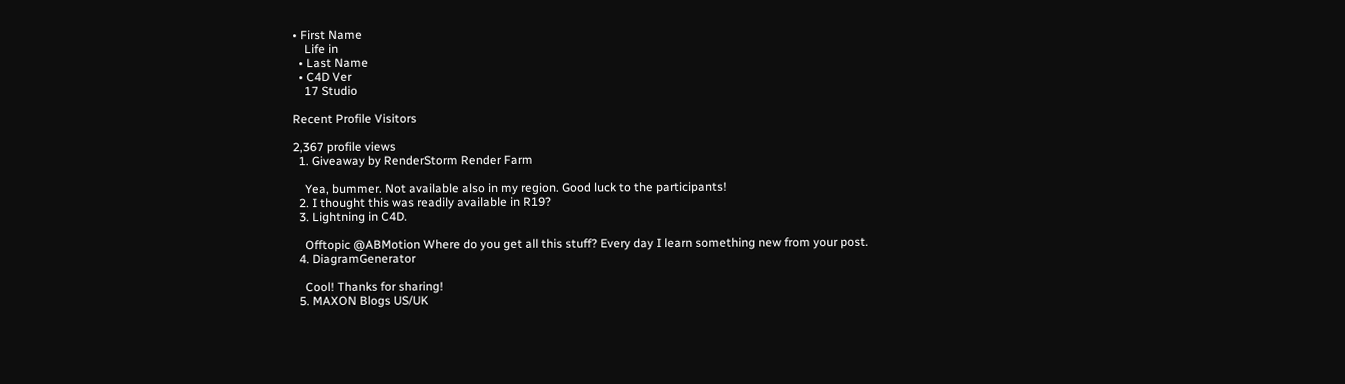• First Name
    Life in
  • Last Name
  • C4D Ver
    17 Studio

Recent Profile Visitors

2,367 profile views
  1. Giveaway by RenderStorm Render Farm

    Yea, bummer. Not available also in my region. Good luck to the participants!
  2. I thought this was readily available in R19?
  3. Lightning in C4D.

    Offtopic @ABMotion Where do you get all this stuff? Every day I learn something new from your post.
  4. DiagramGenerator

    Cool! Thanks for sharing!
  5. MAXON Blogs US/UK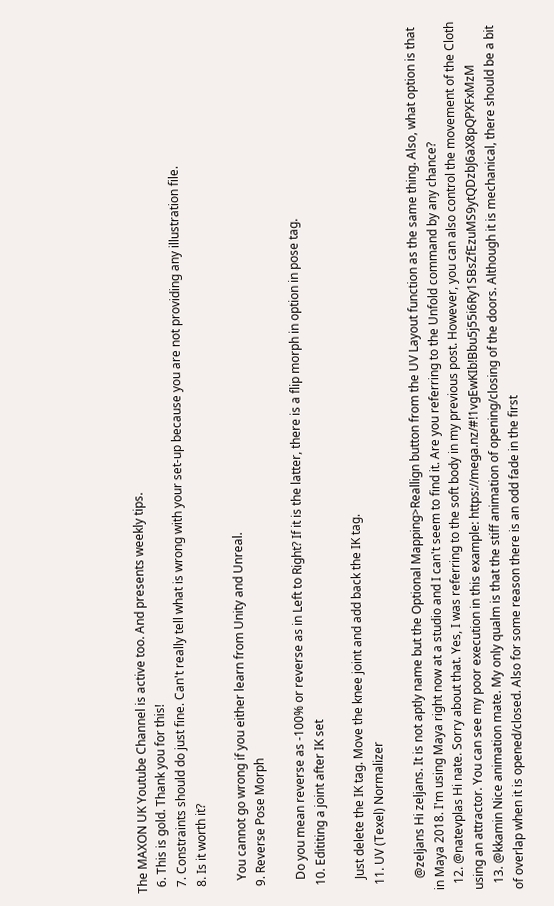The MAXON UK Youtube Channel is active too. And presents weekly tips.
  6. This is gold. Thank you for this!
  7. Constraints should do just fine. Can't really tell what is wrong with your set-up because you are not providing any illustration file.
  8. Is it worth it?

    You cannot go wrong if you either learn from Unity and Unreal.
  9. Reverse Pose Morph

    Do you mean reverse as -100% or reverse as in Left to Right? If it is the latter, there is a flip morph in option in pose tag.
  10. Edititing a joint after IK set

    Just delete the IK tag. Move the knee joint and add back the IK tag.
  11. UV (Texel) Normalizer

    @zeljans Hi zeljans. It is not aptly name but the Optional Mapping>Reallign button from the UV Layout function as the same thing. Also, what option is that in Maya 2018. I'm using Maya right now at a studio and I can't seem to find it. Are you referring to the Unfold command by any chance?
  12. @natevplas Hi nate. Sorry about that. Yes, I was referring to the soft body in my previous post. However, you can also control the movement of the Cloth using an attractor. You can see my poor execution in this example: https://mega.nz/#!1vgEwKIb!Bbu5j55i6Ry1SBsZfEzuMS9ytQDzbJ6aX8pQPXFxMzM
  13. @kkamin Nice animation mate. My only qualm is that the stiff animation of opening/closing of the doors. Although it is mechanical, there should be a bit of overlap when it is opened/closed. Also for some reason there is an odd fade in the first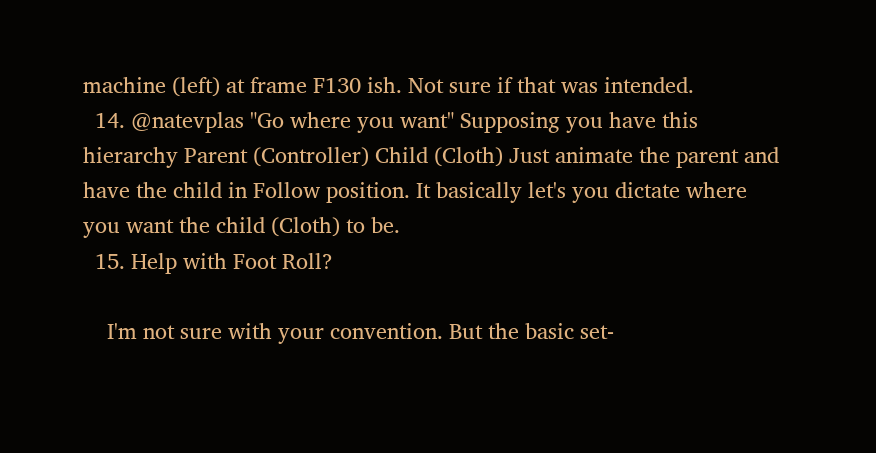machine (left) at frame F130 ish. Not sure if that was intended.
  14. @natevplas "Go where you want" Supposing you have this hierarchy Parent (Controller) Child (Cloth) Just animate the parent and have the child in Follow position. It basically let's you dictate where you want the child (Cloth) to be.
  15. Help with Foot Roll?

    I'm not sure with your convention. But the basic set-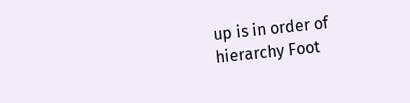up is in order of hierarchy Foot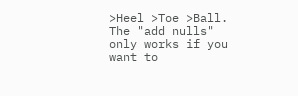>Heel >Toe >Ball. The "add nulls" only works if you want to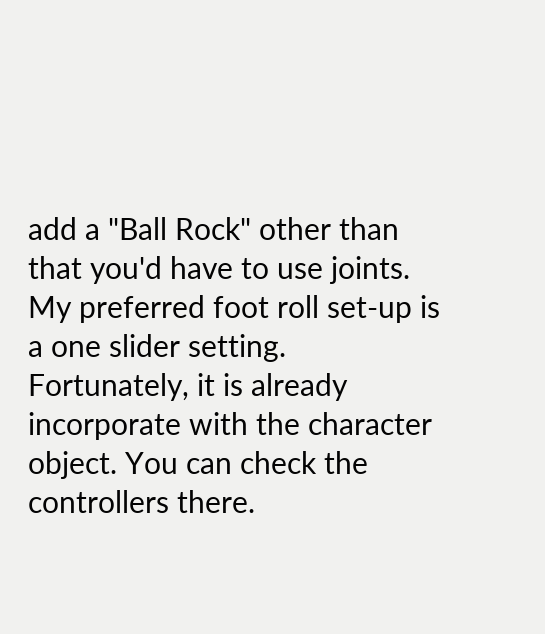add a "Ball Rock" other than that you'd have to use joints. My preferred foot roll set-up is a one slider setting. Fortunately, it is already incorporate with the character object. You can check the controllers there.